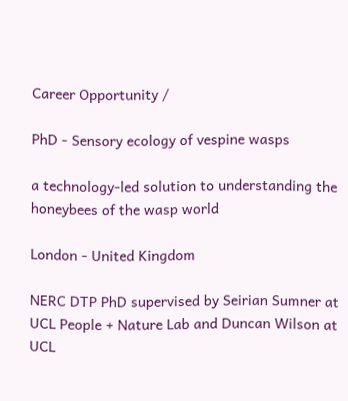Career Opportunity /

PhD - Sensory ecology of vespine wasps

a technology-led solution to understanding the honeybees of the wasp world

London - United Kingdom

NERC DTP PhD supervised by Seirian Sumner at UCL People + Nature Lab and Duncan Wilson at UCL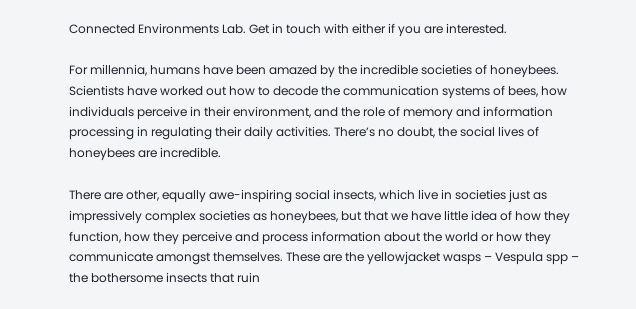Connected Environments Lab. Get in touch with either if you are interested.

For millennia, humans have been amazed by the incredible societies of honeybees. Scientists have worked out how to decode the communication systems of bees, how individuals perceive in their environment, and the role of memory and information processing in regulating their daily activities. There’s no doubt, the social lives of honeybees are incredible.

There are other, equally awe-inspiring social insects, which live in societies just as impressively complex societies as honeybees, but that we have little idea of how they function, how they perceive and process information about the world or how they communicate amongst themselves. These are the yellowjacket wasps – Vespula spp – the bothersome insects that ruin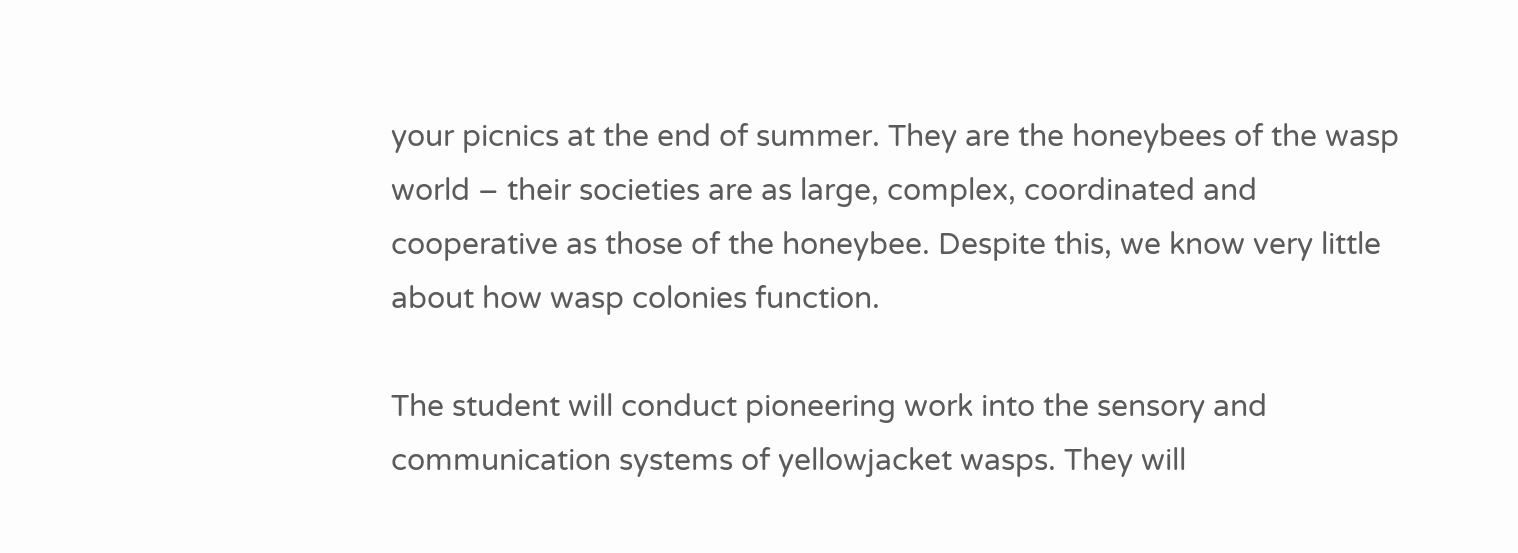your picnics at the end of summer. They are the honeybees of the wasp world – their societies are as large, complex, coordinated and cooperative as those of the honeybee. Despite this, we know very little about how wasp colonies function.

The student will conduct pioneering work into the sensory and communication systems of yellowjacket wasps. They will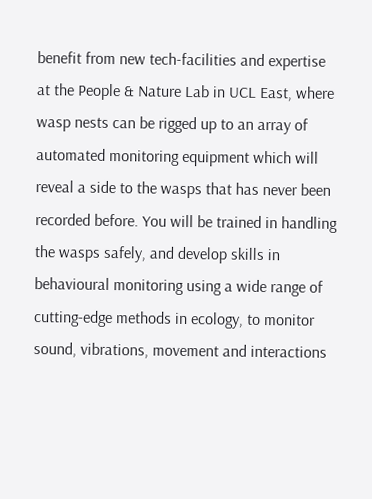benefit from new tech-facilities and expertise at the People & Nature Lab in UCL East, where wasp nests can be rigged up to an array of automated monitoring equipment which will reveal a side to the wasps that has never been recorded before. You will be trained in handling the wasps safely, and develop skills in behavioural monitoring using a wide range of cutting-edge methods in ecology, to monitor sound, vibrations, movement and interactions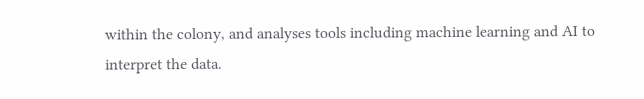within the colony, and analyses tools including machine learning and AI to interpret the data.